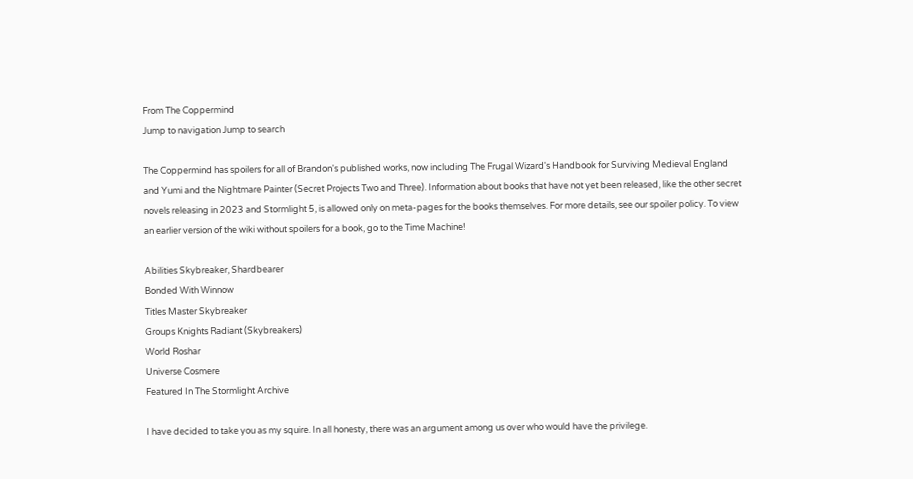From The Coppermind
Jump to navigation Jump to search

The Coppermind has spoilers for all of Brandon's published works, now including The Frugal Wizard's Handbook for Surviving Medieval England and Yumi and the Nightmare Painter (Secret Projects Two and Three). Information about books that have not yet been released, like the other secret novels releasing in 2023 and Stormlight 5, is allowed only on meta-pages for the books themselves. For more details, see our spoiler policy. To view an earlier version of the wiki without spoilers for a book, go to the Time Machine!

Abilities Skybreaker, Shardbearer
Bonded With Winnow
Titles Master Skybreaker
Groups Knights Radiant (Skybreakers)
World Roshar
Universe Cosmere
Featured In The Stormlight Archive

I have decided to take you as my squire. In all honesty, there was an argument among us over who would have the privilege.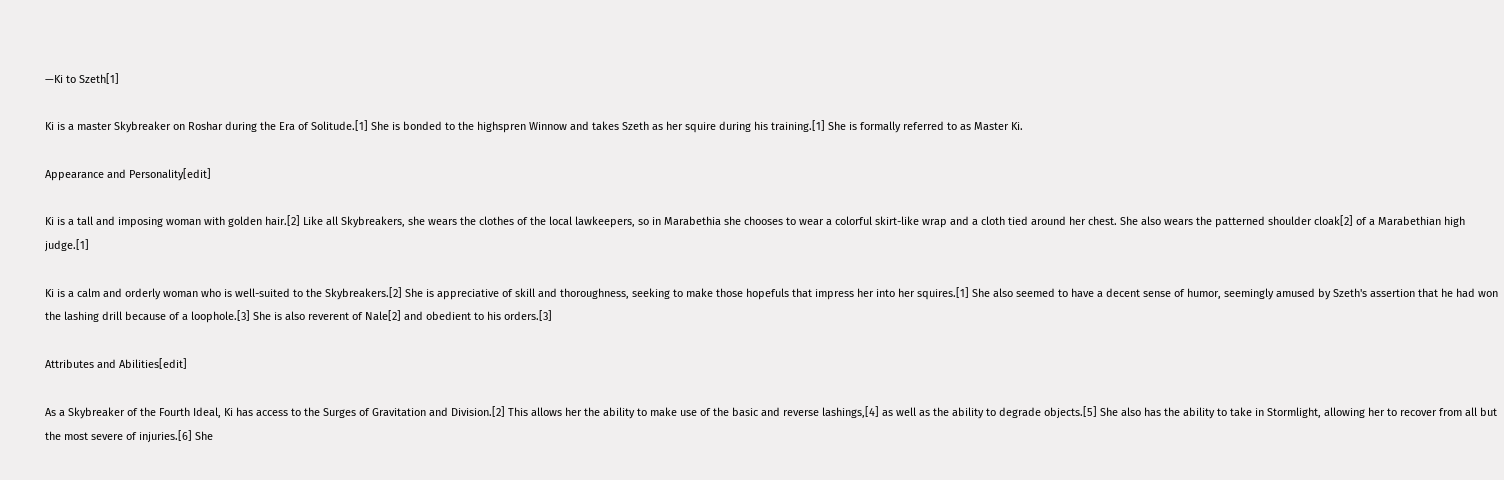—Ki to Szeth[1]

Ki is a master Skybreaker on Roshar during the Era of Solitude.[1] She is bonded to the highspren Winnow and takes Szeth as her squire during his training.[1] She is formally referred to as Master Ki.

Appearance and Personality[edit]

Ki is a tall and imposing woman with golden hair.[2] Like all Skybreakers, she wears the clothes of the local lawkeepers, so in Marabethia she chooses to wear a colorful skirt-like wrap and a cloth tied around her chest. She also wears the patterned shoulder cloak[2] of a Marabethian high judge.[1]

Ki is a calm and orderly woman who is well-suited to the Skybreakers.[2] She is appreciative of skill and thoroughness, seeking to make those hopefuls that impress her into her squires.[1] She also seemed to have a decent sense of humor, seemingly amused by Szeth's assertion that he had won the lashing drill because of a loophole.[3] She is also reverent of Nale[2] and obedient to his orders.[3]

Attributes and Abilities[edit]

As a Skybreaker of the Fourth Ideal, Ki has access to the Surges of Gravitation and Division.[2] This allows her the ability to make use of the basic and reverse lashings,[4] as well as the ability to degrade objects.[5] She also has the ability to take in Stormlight, allowing her to recover from all but the most severe of injuries.[6] She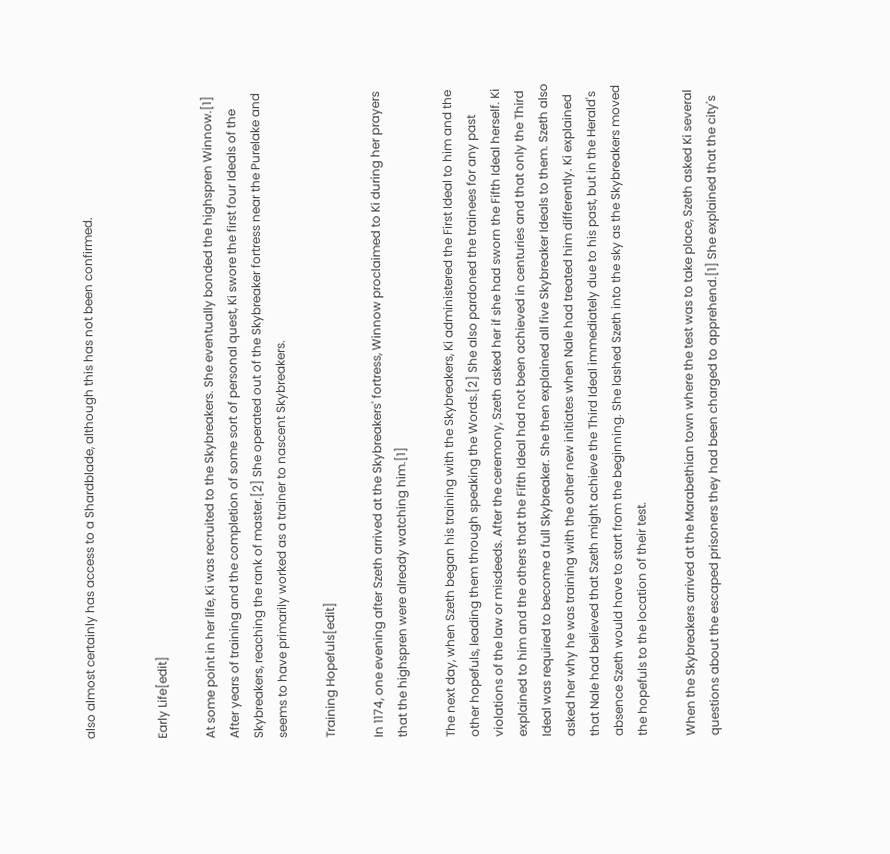also almost certainly has access to a Shardblade, although this has not been confirmed.


Early Life[edit]

At some point in her life, Ki was recruited to the Skybreakers. She eventually bonded the highspren Winnow.[1] After years of training and the completion of some sort of personal quest, Ki swore the first four Ideals of the Skybreakers, reaching the rank of master.[2] She operated out of the Skybreaker fortress near the Purelake and seems to have primarily worked as a trainer to nascent Skybreakers.

Training Hopefuls[edit]

In 1174, one evening after Szeth arrived at the Skybreakers' fortress, Winnow proclaimed to Ki during her prayers that the highspren were already watching him.[1]

The next day, when Szeth began his training with the Skybreakers, Ki administered the First Ideal to him and the other hopefuls, leading them through speaking the Words.[2] She also pardoned the trainees for any past violations of the law or misdeeds. After the ceremony, Szeth asked her if she had sworn the Fifth Ideal herself. Ki explained to him and the others that the Fifth Ideal had not been achieved in centuries and that only the Third Ideal was required to become a full Skybreaker. She then explained all five Skybreaker Ideals to them. Szeth also asked her why he was training with the other new initiates when Nale had treated him differently. Ki explained that Nale had believed that Szeth might achieve the Third Ideal immediately due to his past, but in the Herald's absence Szeth would have to start from the beginning. She lashed Szeth into the sky as the Skybreakers moved the hopefuls to the location of their test.

When the Skybreakers arrived at the Marabethian town where the test was to take place, Szeth asked Ki several questions about the escaped prisoners they had been charged to apprehend.[1] She explained that the city's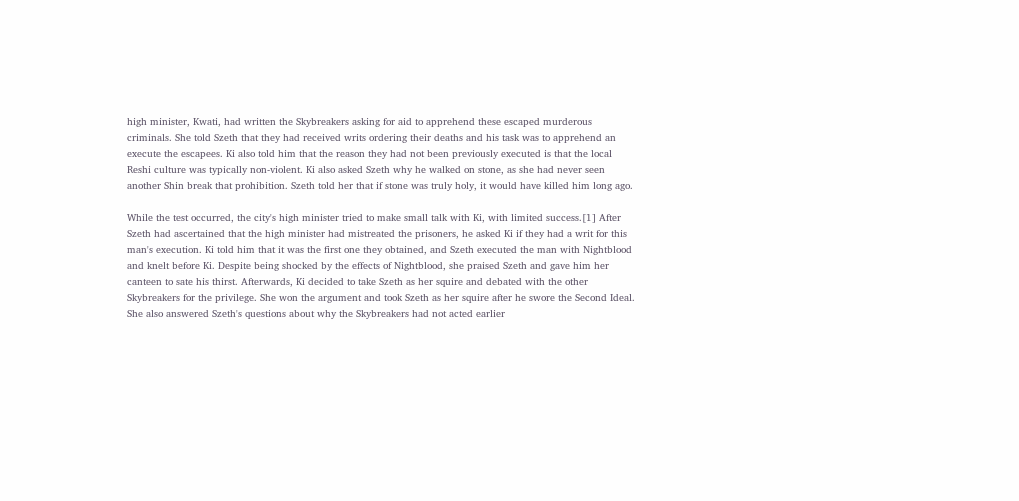high minister, Kwati, had written the Skybreakers asking for aid to apprehend these escaped murderous criminals. She told Szeth that they had received writs ordering their deaths and his task was to apprehend an execute the escapees. Ki also told him that the reason they had not been previously executed is that the local Reshi culture was typically non-violent. Ki also asked Szeth why he walked on stone, as she had never seen another Shin break that prohibition. Szeth told her that if stone was truly holy, it would have killed him long ago.

While the test occurred, the city's high minister tried to make small talk with Ki, with limited success.[1] After Szeth had ascertained that the high minister had mistreated the prisoners, he asked Ki if they had a writ for this man's execution. Ki told him that it was the first one they obtained, and Szeth executed the man with Nightblood and knelt before Ki. Despite being shocked by the effects of Nightblood, she praised Szeth and gave him her canteen to sate his thirst. Afterwards, Ki decided to take Szeth as her squire and debated with the other Skybreakers for the privilege. She won the argument and took Szeth as her squire after he swore the Second Ideal. She also answered Szeth's questions about why the Skybreakers had not acted earlier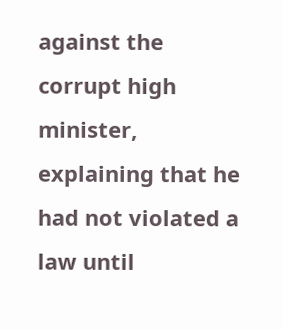against the corrupt high minister, explaining that he had not violated a law until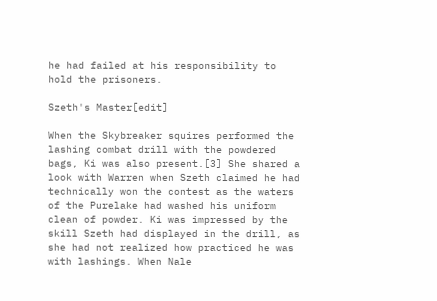he had failed at his responsibility to hold the prisoners.

Szeth's Master[edit]

When the Skybreaker squires performed the lashing combat drill with the powdered bags, Ki was also present.[3] She shared a look with Warren when Szeth claimed he had technically won the contest as the waters of the Purelake had washed his uniform clean of powder. Ki was impressed by the skill Szeth had displayed in the drill, as she had not realized how practiced he was with lashings. When Nale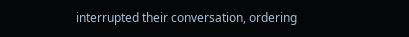interrupted their conversation, ordering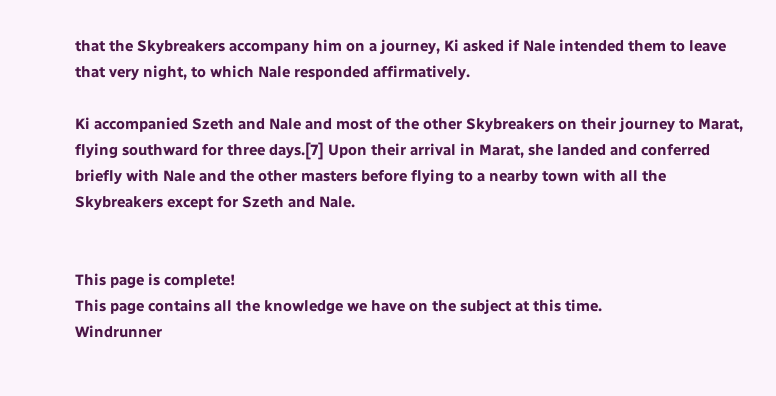that the Skybreakers accompany him on a journey, Ki asked if Nale intended them to leave that very night, to which Nale responded affirmatively.

Ki accompanied Szeth and Nale and most of the other Skybreakers on their journey to Marat, flying southward for three days.[7] Upon their arrival in Marat, she landed and conferred briefly with Nale and the other masters before flying to a nearby town with all the Skybreakers except for Szeth and Nale.


This page is complete!
This page contains all the knowledge we have on the subject at this time.
Windrunner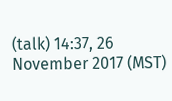(talk) 14:37, 26 November 2017 (MST)